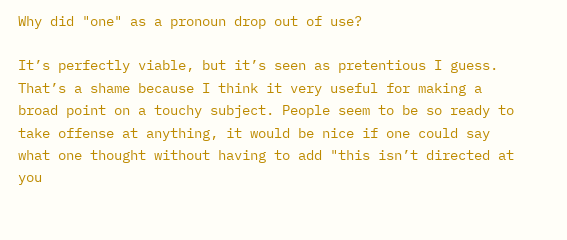Why did "one" as a pronoun drop out of use?

It’s perfectly viable, but it’s seen as pretentious I guess. That’s a shame because I think it very useful for making a broad point on a touchy subject. People seem to be so ready to take offense at anything, it would be nice if one could say what one thought without having to add "this isn’t directed at you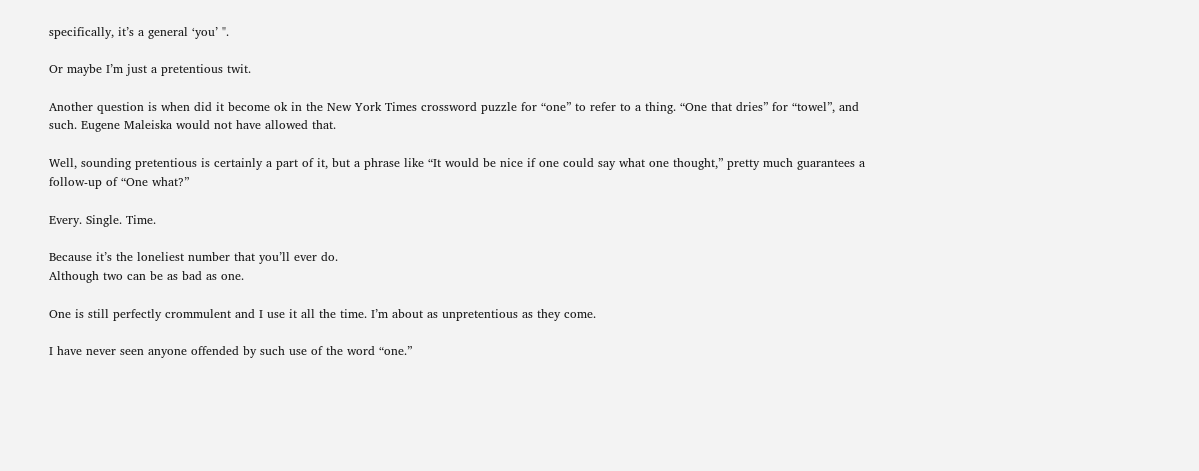specifically, it’s a general ‘you’ ".

Or maybe I’m just a pretentious twit.

Another question is when did it become ok in the New York Times crossword puzzle for “one” to refer to a thing. “One that dries” for “towel”, and such. Eugene Maleiska would not have allowed that.

Well, sounding pretentious is certainly a part of it, but a phrase like “It would be nice if one could say what one thought,” pretty much guarantees a follow-up of “One what?”

Every. Single. Time.

Because it’s the loneliest number that you’ll ever do.
Although two can be as bad as one.

One is still perfectly crommulent and I use it all the time. I’m about as unpretentious as they come.

I have never seen anyone offended by such use of the word “one.”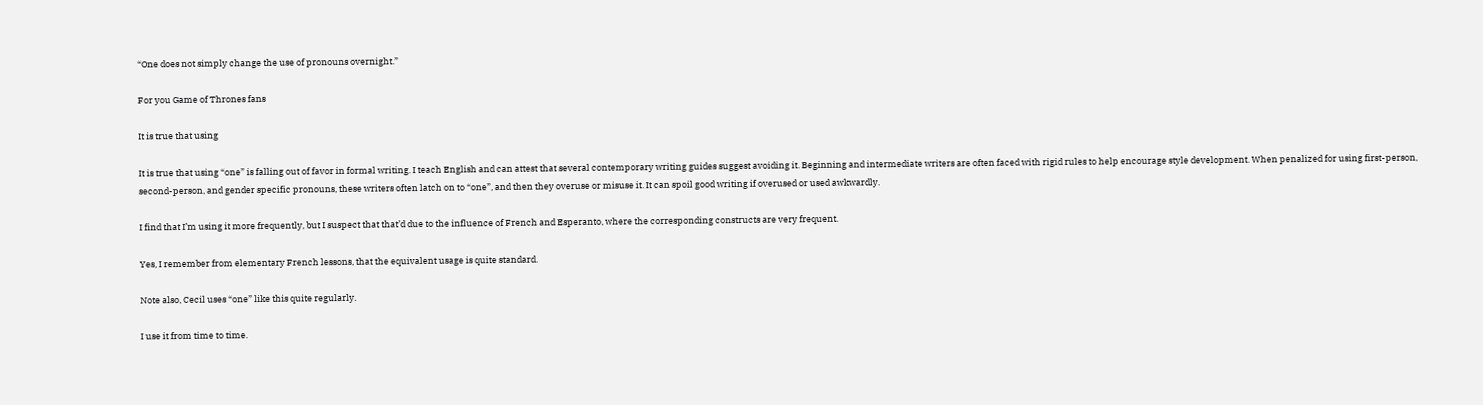“One does not simply change the use of pronouns overnight.”

For you Game of Thrones fans

It is true that using

It is true that using “one” is falling out of favor in formal writing. I teach English and can attest that several contemporary writing guides suggest avoiding it. Beginning and intermediate writers are often faced with rigid rules to help encourage style development. When penalized for using first-person, second-person, and gender specific pronouns, these writers often latch on to “one”, and then they overuse or misuse it. It can spoil good writing if overused or used awkwardly.

I find that I’m using it more frequently, but I suspect that that’d due to the influence of French and Esperanto, where the corresponding constructs are very frequent.

Yes, I remember from elementary French lessons, that the equivalent usage is quite standard.

Note also, Cecil uses “one” like this quite regularly.

I use it from time to time.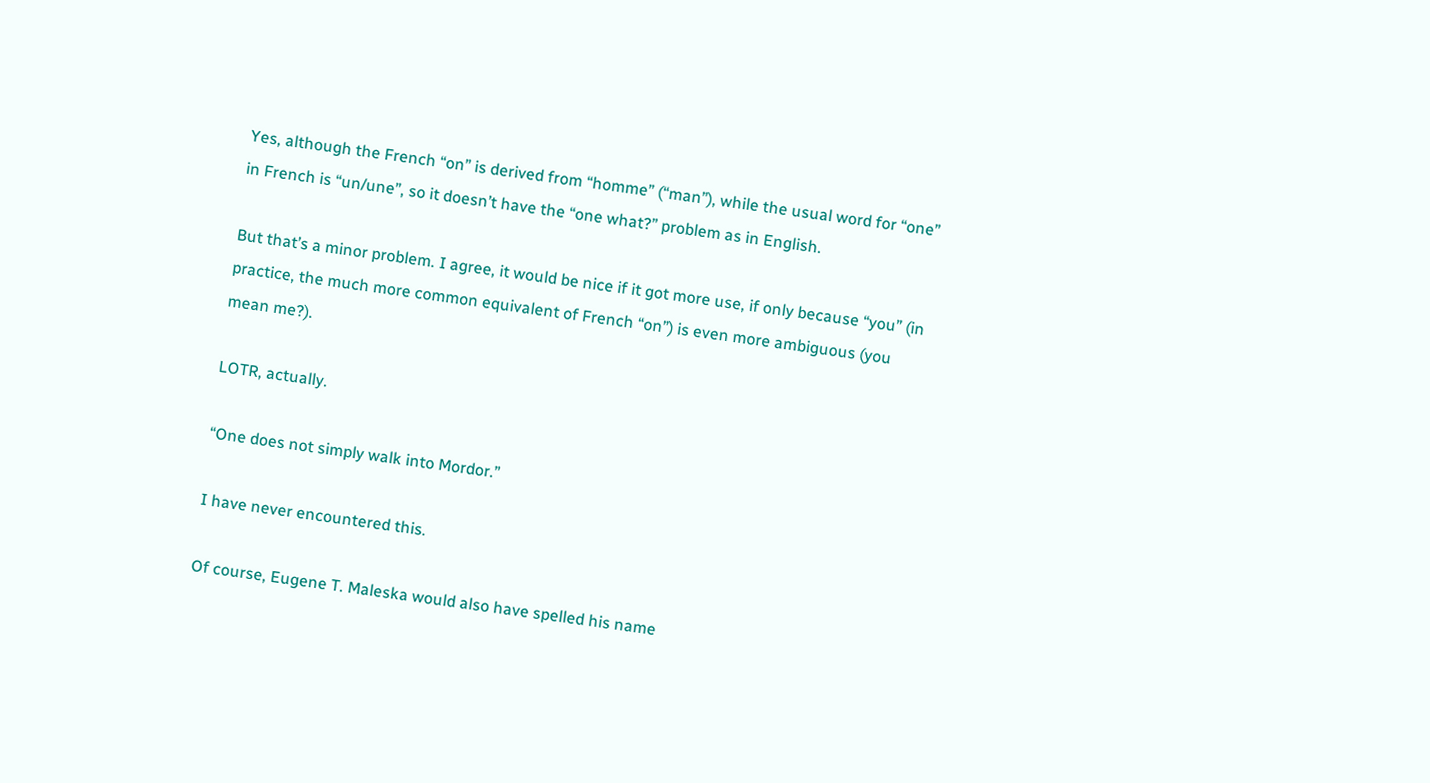Yes, although the French “on” is derived from “homme” (“man”), while the usual word for “one” in French is “un/une”, so it doesn’t have the “one what?” problem as in English.

But that’s a minor problem. I agree, it would be nice if it got more use, if only because “you” (in practice, the much more common equivalent of French “on”) is even more ambiguous (you mean me?).

LOTR, actually.

“One does not simply walk into Mordor.”

I have never encountered this.

Of course, Eugene T. Maleska would also have spelled his name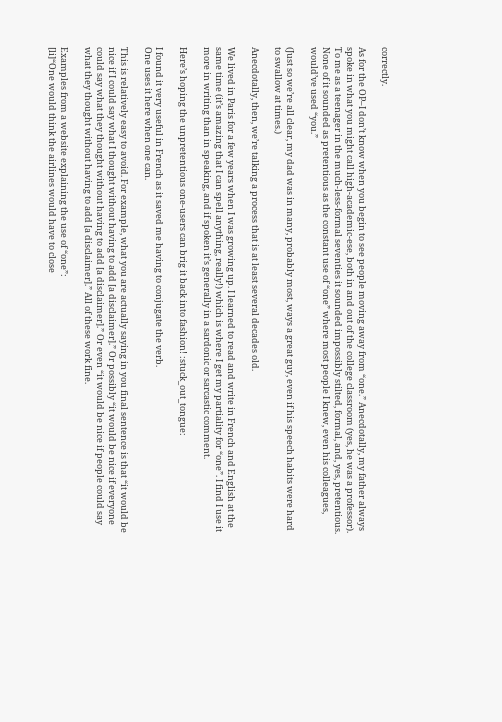correctly.

As for the OP–I don’t know when you begin to see people moving away from “one.” Anecdotally, my father always spoke in what you might call high-academic-ese, both in and out of the college classroom (yes, he was a professor). To me as a teenager in the much-less-formal seventies it sounded impossibly stilted, formal, and, yes, pretentious. None of it sounded as pretentious as the constant use of “one” where most people I knew, even his colleagues, would’ve used “you.”

(Just so we’re all clear, my dad was in many, probably most, ways a great guy, even if his speech habits were hard to swallow at times.)

Anecdotally, then, we’re talking a process that is at least several decades old.

We lived in Paris for a few years when I was growing up. I learned to read and write in French and English at the same time (it’s amazing that I can spell anything, really!) which is where I get my partiality for “one”. I find I use it more in writing than in speaking, and if spoken it’s generally in a sardonic or sarcastic comment.

Here’s hoping the unpretentious one-users can brig it back into fashion! :stuck_out_tongue:

I found it very useful in French as it saved me having to conjugate the verb.
One uses it here when one can.

This is relatively easy to avoid. For example, what you are actually saying in you final sentence is that “it would be nice if I could say what I thought without having to add [a disclaimer].” Or possibly “it would be nice if everyone could say what they thought without having to add [a disclaimer].” Or even “it would be nice if people could say what they thought without having to add [a disclaimer].” All of these work fine.

Examples from a website explaining the use of “one”:
[li]“One would think the airlines would have to close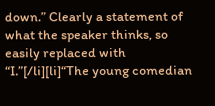down.” Clearly a statement of what the speaker thinks, so easily replaced with “I.”[/li][li]“The young comedian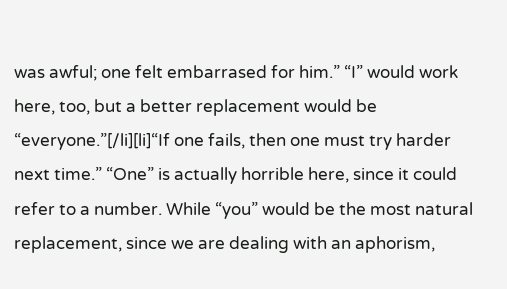was awful; one felt embarrased for him.” “I” would work here, too, but a better replacement would be “everyone.”[/li][li]“If one fails, then one must try harder next time.” “One” is actually horrible here, since it could refer to a number. While “you” would be the most natural replacement, since we are dealing with an aphorism,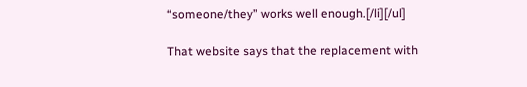“someone/they” works well enough.[/li][/ul]

That website says that the replacement with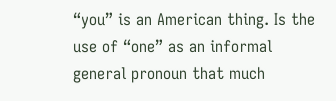“you” is an American thing. Is the use of “one” as an informal general pronoun that much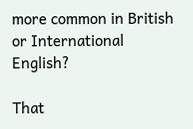more common in British or International English?

That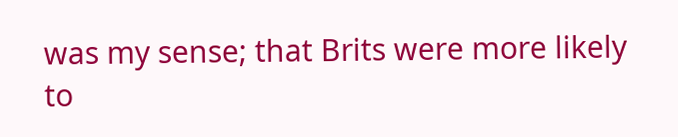was my sense; that Brits were more likely to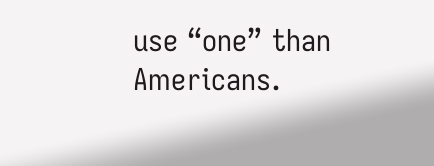use “one” than Americans.